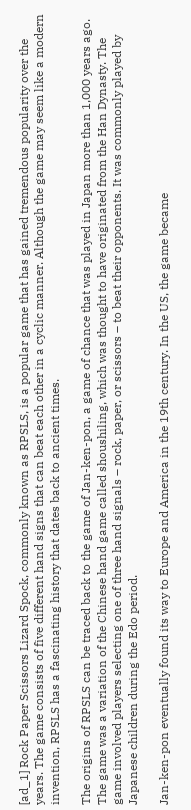[ad_1] Rock Paper Scissors Lizard Spock, commonly known as RPSLS, is a popular game that has gained tremendous popularity over the years. The game consists of five different hand signs that can beat each other in a cyclic manner. Although the game may seem like a modern invention, RPSLS has a fascinating history that dates back to ancient times.

The origins of RPSLS can be traced back to the game of Jan-ken-pon, a game of chance that was played in Japan more than 1,000 years ago. The game was a variation of the Chinese hand game called shoushiling, which was thought to have originated from the Han Dynasty. The game involved players selecting one of three hand signals – rock, paper, or scissors – to beat their opponents. It was commonly played by Japanese children during the Edo period.

Jan-ken-pon eventually found its way to Europe and America in the 19th century. In the US, the game became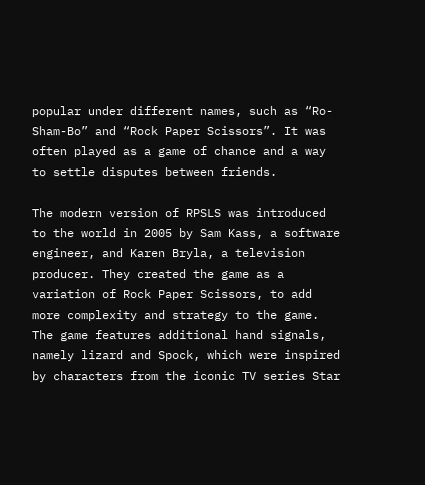popular under different names, such as “Ro-Sham-Bo” and “Rock Paper Scissors”. It was often played as a game of chance and a way to settle disputes between friends.

The modern version of RPSLS was introduced to the world in 2005 by Sam Kass, a software engineer, and Karen Bryla, a television producer. They created the game as a variation of Rock Paper Scissors, to add more complexity and strategy to the game. The game features additional hand signals, namely lizard and Spock, which were inspired by characters from the iconic TV series Star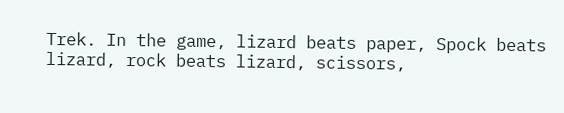Trek. In the game, lizard beats paper, Spock beats lizard, rock beats lizard, scissors,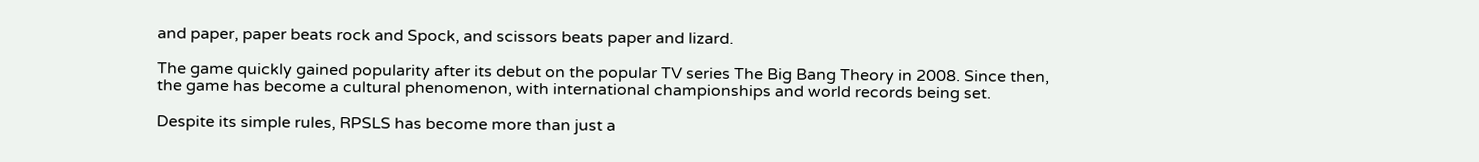and paper, paper beats rock and Spock, and scissors beats paper and lizard.

The game quickly gained popularity after its debut on the popular TV series The Big Bang Theory in 2008. Since then, the game has become a cultural phenomenon, with international championships and world records being set.

Despite its simple rules, RPSLS has become more than just a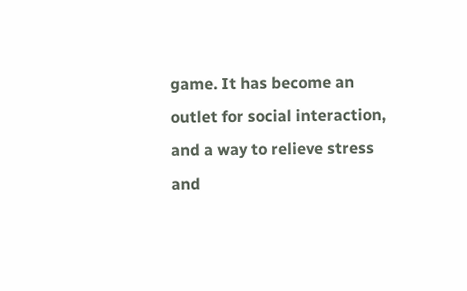game. It has become an outlet for social interaction, and a way to relieve stress and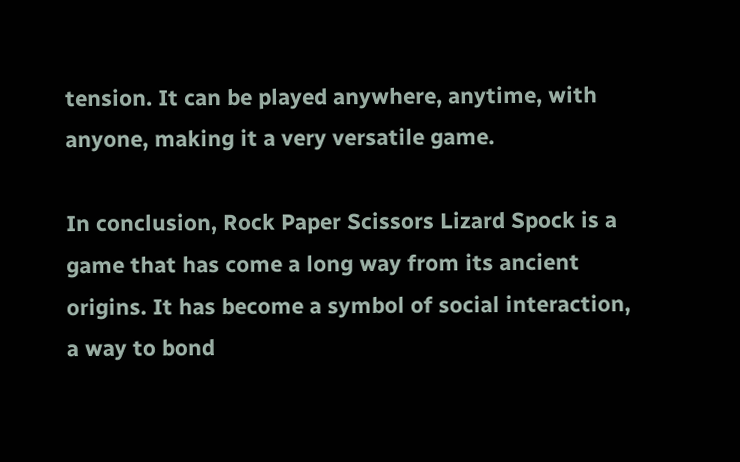tension. It can be played anywhere, anytime, with anyone, making it a very versatile game.

In conclusion, Rock Paper Scissors Lizard Spock is a game that has come a long way from its ancient origins. It has become a symbol of social interaction, a way to bond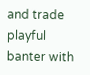and trade playful banter with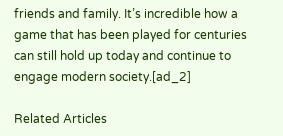friends and family. It’s incredible how a game that has been played for centuries can still hold up today and continue to engage modern society.[ad_2]

Related Articles